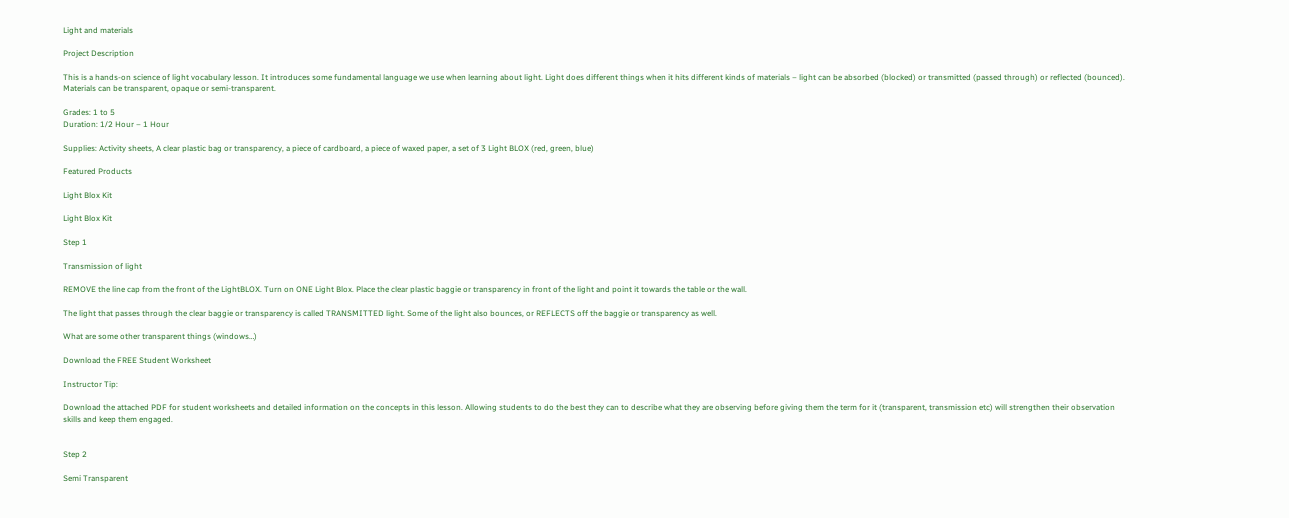Light and materials

Project Description

This is a hands-on science of light vocabulary lesson. It introduces some fundamental language we use when learning about light. Light does different things when it hits different kinds of materials – light can be absorbed (blocked) or transmitted (passed through) or reflected (bounced). Materials can be transparent, opaque or semi-transparent.

Grades: 1 to 5
Duration: 1/2 Hour – 1 Hour

Supplies: Activity sheets, A clear plastic bag or transparency, a piece of cardboard, a piece of waxed paper, a set of 3 Light BLOX (red, green, blue)

Featured Products

Light Blox Kit

Light Blox Kit

Step 1

Transmission of light

REMOVE the line cap from the front of the LightBLOX. Turn on ONE Light Blox. Place the clear plastic baggie or transparency in front of the light and point it towards the table or the wall.

The light that passes through the clear baggie or transparency is called TRANSMITTED light. Some of the light also bounces, or REFLECTS off the baggie or transparency as well.

What are some other transparent things (windows…)

Download the FREE Student Worksheet

Instructor Tip:

Download the attached PDF for student worksheets and detailed information on the concepts in this lesson. Allowing students to do the best they can to describe what they are observing before giving them the term for it (transparent, transmission etc) will strengthen their observation skills and keep them engaged.


Step 2

Semi Transparent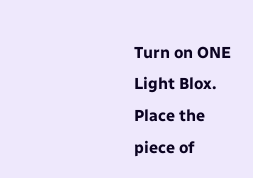Turn on ONE Light Blox. Place the piece of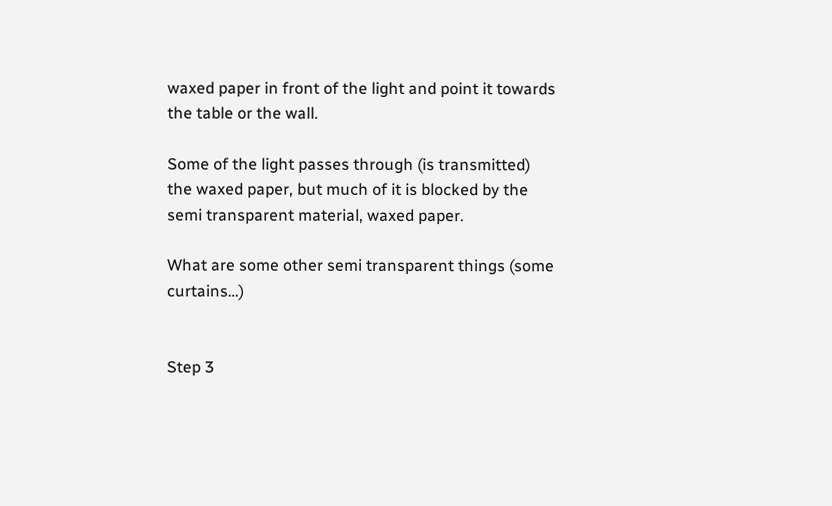waxed paper in front of the light and point it towards the table or the wall.

Some of the light passes through (is transmitted) the waxed paper, but much of it is blocked by the semi transparent material, waxed paper.

What are some other semi transparent things (some curtains…)


Step 3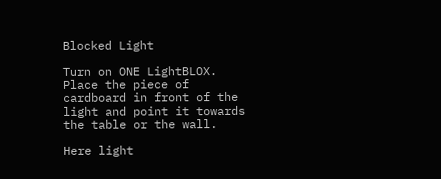Blocked Light

Turn on ONE LightBLOX. Place the piece of cardboard in front of the light and point it towards the table or the wall.

Here light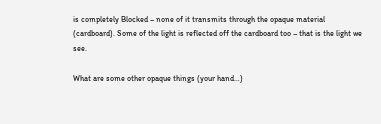is completely Blocked – none of it transmits through the opaque material (cardboard). Some of the light is reflected off the cardboard too – that is the light we see.

What are some other opaque things (your hand…)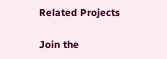Related Projects

Join the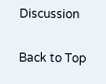Discussion

Back to Top